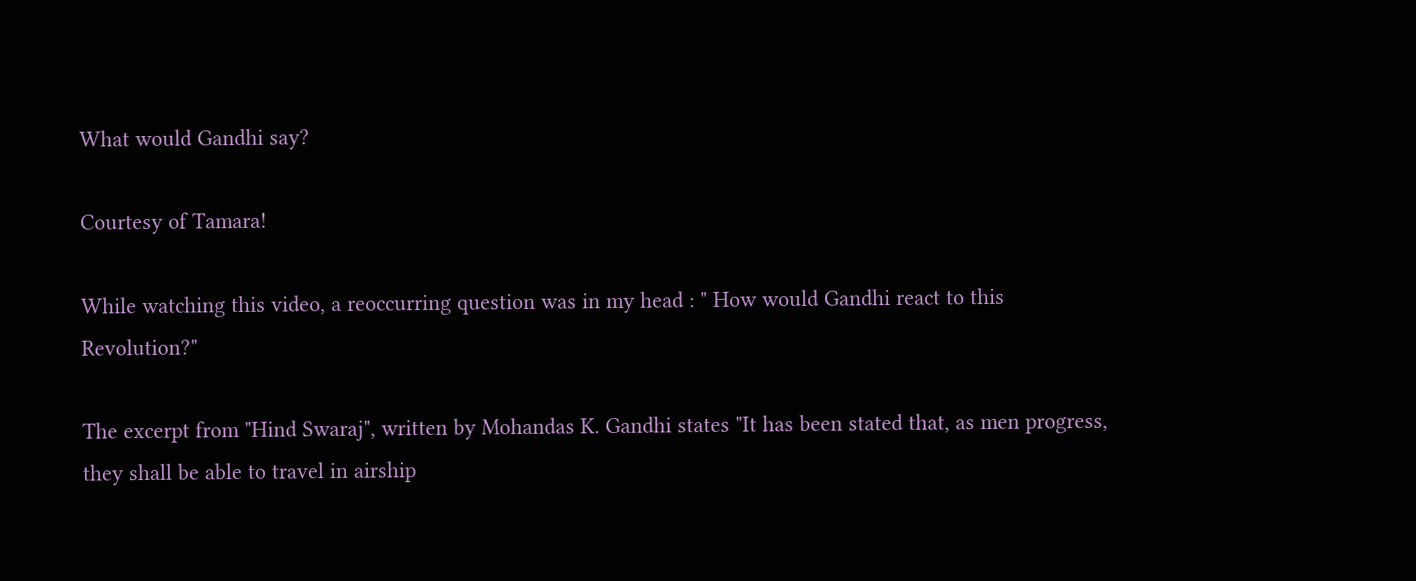What would Gandhi say?

Courtesy of Tamara!

While watching this video, a reoccurring question was in my head : " How would Gandhi react to this Revolution?"

The excerpt from "Hind Swaraj", written by Mohandas K. Gandhi states "It has been stated that, as men progress, they shall be able to travel in airship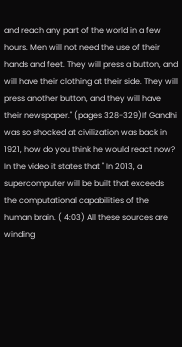and reach any part of the world in a few hours. Men will not need the use of their hands and feet. They will press a button, and will have their clothing at their side. They will press another button, and they will have their newspaper." (pages 328-329)If Gandhi was so shocked at civilization was back in 1921, how do you think he would react now?  In the video it states that " In 2013, a supercomputer will be built that exceeds the computational capabilities of the human brain. ( 4:03) All these sources are winding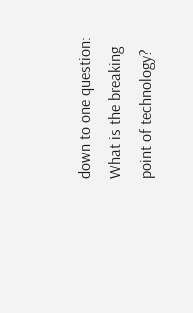down to one question: What is the breaking point of technology?